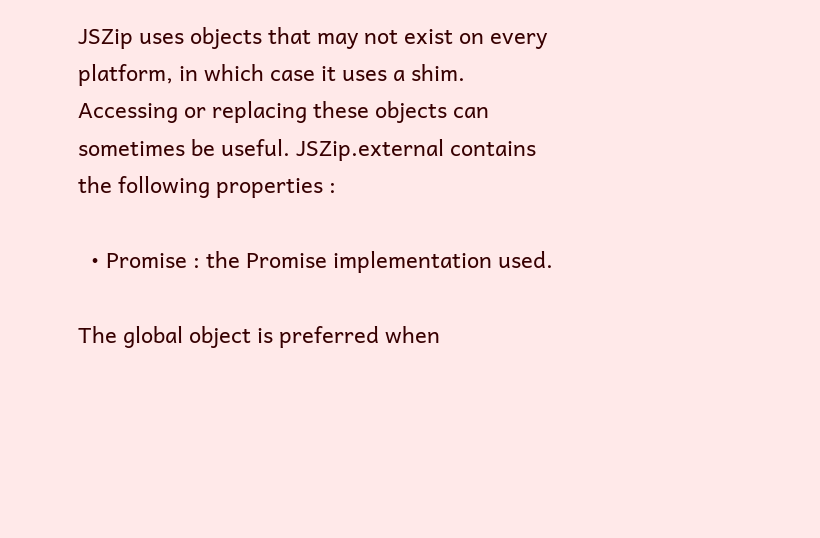JSZip uses objects that may not exist on every platform, in which case it uses a shim. Accessing or replacing these objects can sometimes be useful. JSZip.external contains the following properties :

  • Promise : the Promise implementation used.

The global object is preferred when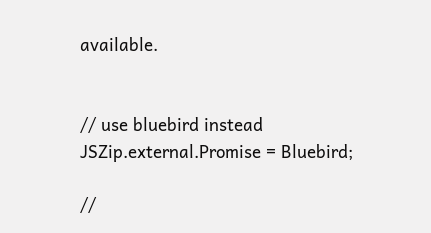available.


// use bluebird instead
JSZip.external.Promise = Bluebird;

//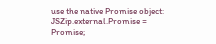use the native Promise object:
JSZip.external.Promise = Promise;